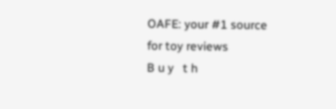OAFE: your #1 source for toy reviews
B u y   t h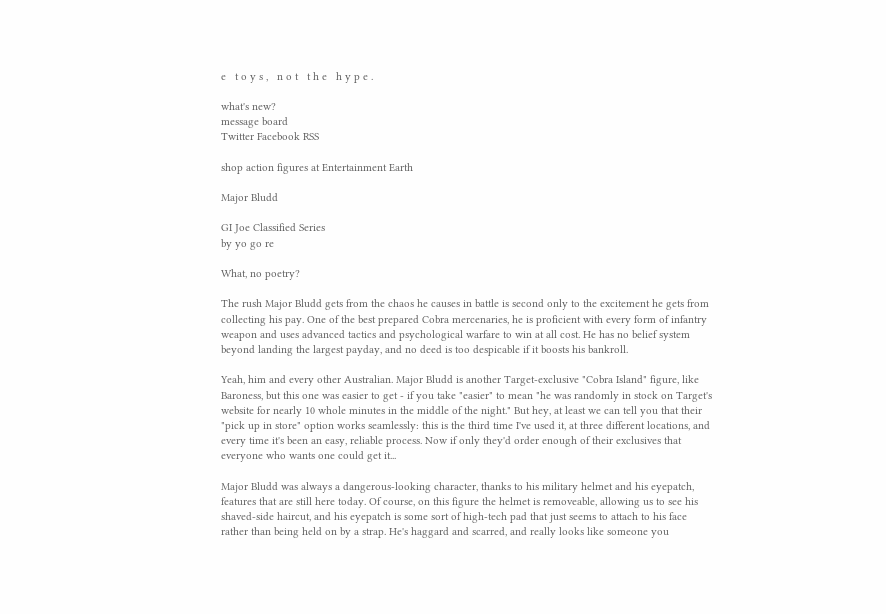e   t o y s ,   n o t   t h e   h y p e .

what's new?
message board
Twitter Facebook RSS

shop action figures at Entertainment Earth

Major Bludd

GI Joe Classified Series
by yo go re

What, no poetry?

The rush Major Bludd gets from the chaos he causes in battle is second only to the excitement he gets from collecting his pay. One of the best prepared Cobra mercenaries, he is proficient with every form of infantry weapon and uses advanced tactics and psychological warfare to win at all cost. He has no belief system beyond landing the largest payday, and no deed is too despicable if it boosts his bankroll.

Yeah, him and every other Australian. Major Bludd is another Target-exclusive "Cobra Island" figure, like Baroness, but this one was easier to get - if you take "easier" to mean "he was randomly in stock on Target's website for nearly 10 whole minutes in the middle of the night." But hey, at least we can tell you that their "pick up in store" option works seamlessly: this is the third time I've used it, at three different locations, and every time it's been an easy, reliable process. Now if only they'd order enough of their exclusives that everyone who wants one could get it...

Major Bludd was always a dangerous-looking character, thanks to his military helmet and his eyepatch, features that are still here today. Of course, on this figure the helmet is removeable, allowing us to see his shaved-side haircut, and his eyepatch is some sort of high-tech pad that just seems to attach to his face rather than being held on by a strap. He's haggard and scarred, and really looks like someone you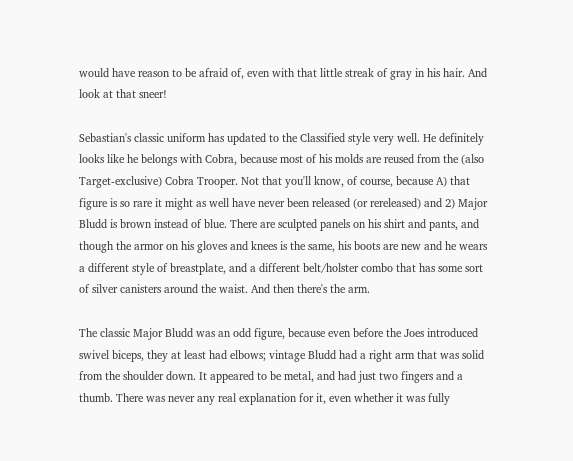would have reason to be afraid of, even with that little streak of gray in his hair. And look at that sneer!

Sebastian's classic uniform has updated to the Classified style very well. He definitely looks like he belongs with Cobra, because most of his molds are reused from the (also Target-exclusive) Cobra Trooper. Not that you'll know, of course, because A) that figure is so rare it might as well have never been released (or rereleased) and 2) Major Bludd is brown instead of blue. There are sculpted panels on his shirt and pants, and though the armor on his gloves and knees is the same, his boots are new and he wears a different style of breastplate, and a different belt/holster combo that has some sort of silver canisters around the waist. And then there's the arm.

The classic Major Bludd was an odd figure, because even before the Joes introduced swivel biceps, they at least had elbows; vintage Bludd had a right arm that was solid from the shoulder down. It appeared to be metal, and had just two fingers and a thumb. There was never any real explanation for it, even whether it was fully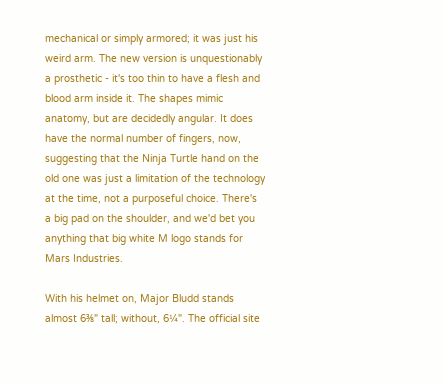mechanical or simply armored; it was just his weird arm. The new version is unquestionably a prosthetic - it's too thin to have a flesh and blood arm inside it. The shapes mimic anatomy, but are decidedly angular. It does have the normal number of fingers, now, suggesting that the Ninja Turtle hand on the old one was just a limitation of the technology at the time, not a purposeful choice. There's a big pad on the shoulder, and we'd bet you anything that big white M logo stands for Mars Industries.

With his helmet on, Major Bludd stands almost 6⅜" tall; without, 6¼". The official site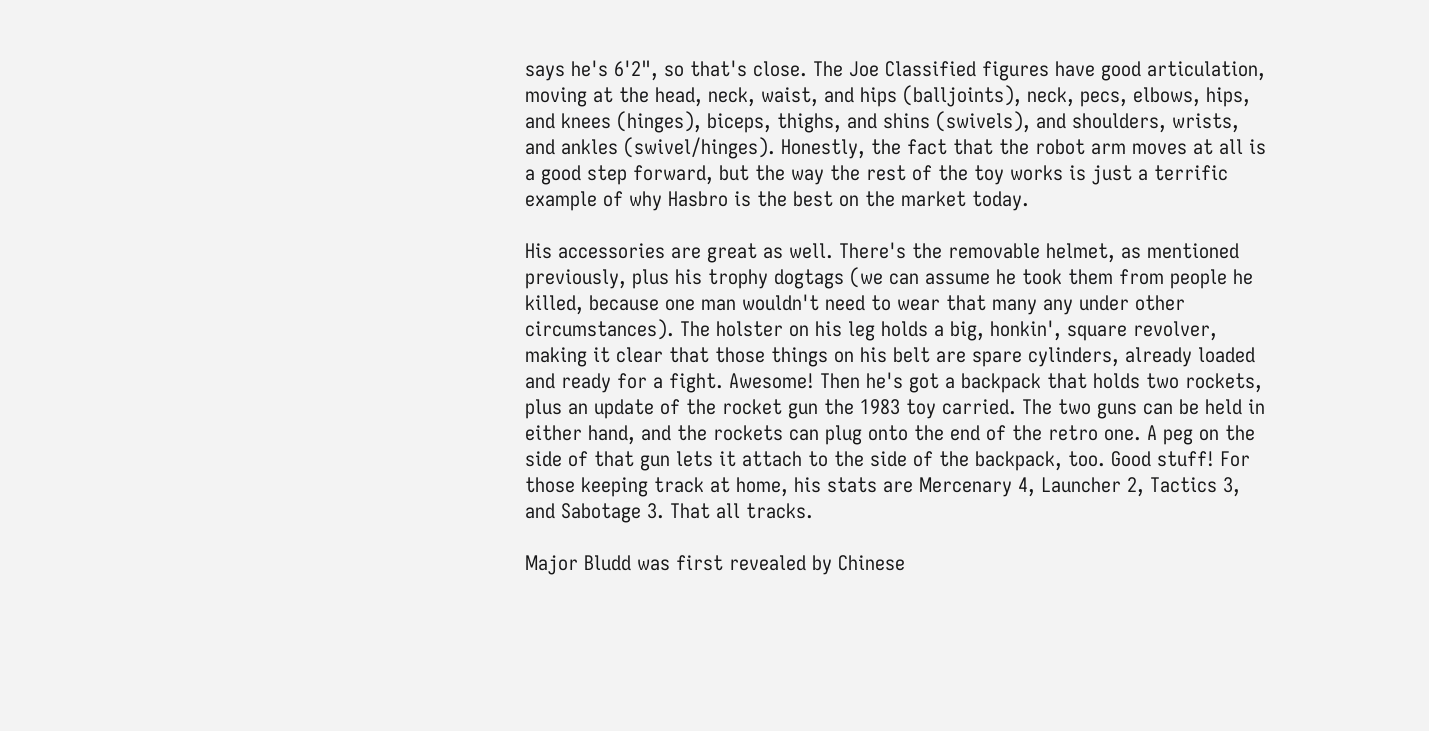says he's 6'2", so that's close. The Joe Classified figures have good articulation, moving at the head, neck, waist, and hips (balljoints), neck, pecs, elbows, hips, and knees (hinges), biceps, thighs, and shins (swivels), and shoulders, wrists, and ankles (swivel/hinges). Honestly, the fact that the robot arm moves at all is a good step forward, but the way the rest of the toy works is just a terrific example of why Hasbro is the best on the market today.

His accessories are great as well. There's the removable helmet, as mentioned previously, plus his trophy dogtags (we can assume he took them from people he killed, because one man wouldn't need to wear that many any under other circumstances). The holster on his leg holds a big, honkin', square revolver, making it clear that those things on his belt are spare cylinders, already loaded and ready for a fight. Awesome! Then he's got a backpack that holds two rockets, plus an update of the rocket gun the 1983 toy carried. The two guns can be held in either hand, and the rockets can plug onto the end of the retro one. A peg on the side of that gun lets it attach to the side of the backpack, too. Good stuff! For those keeping track at home, his stats are Mercenary 4, Launcher 2, Tactics 3, and Sabotage 3. That all tracks.

Major Bludd was first revealed by Chinese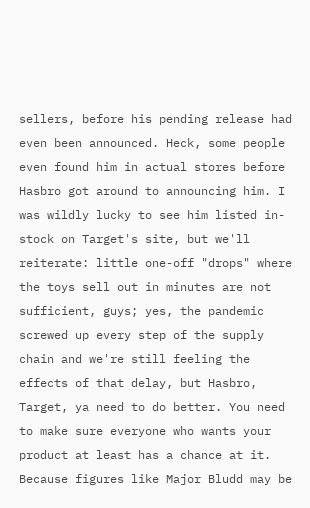sellers, before his pending release had even been announced. Heck, some people even found him in actual stores before Hasbro got around to announcing him. I was wildly lucky to see him listed in-stock on Target's site, but we'll reiterate: little one-off "drops" where the toys sell out in minutes are not sufficient, guys; yes, the pandemic screwed up every step of the supply chain and we're still feeling the effects of that delay, but Hasbro, Target, ya need to do better. You need to make sure everyone who wants your product at least has a chance at it. Because figures like Major Bludd may be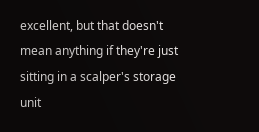excellent, but that doesn't mean anything if they're just sitting in a scalper's storage unit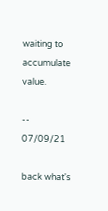waiting to accumulate value.

-- 07/09/21

back what's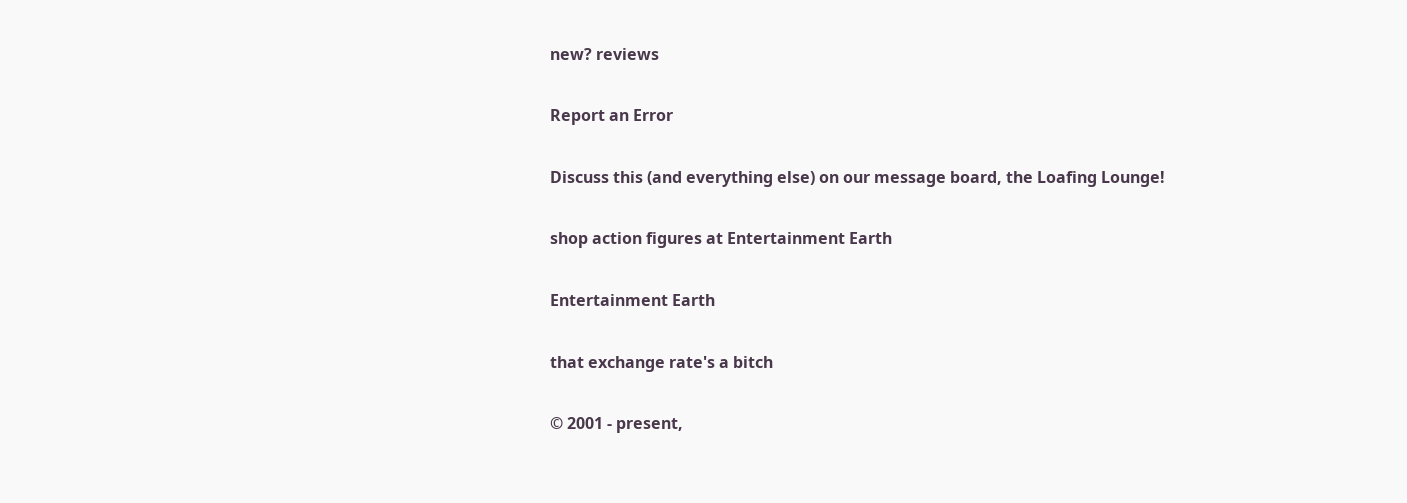new? reviews

Report an Error

Discuss this (and everything else) on our message board, the Loafing Lounge!

shop action figures at Entertainment Earth

Entertainment Earth

that exchange rate's a bitch

© 2001 - present,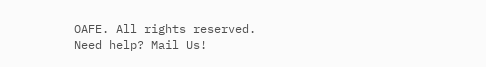OAFE. All rights reserved.
Need help? Mail Us!